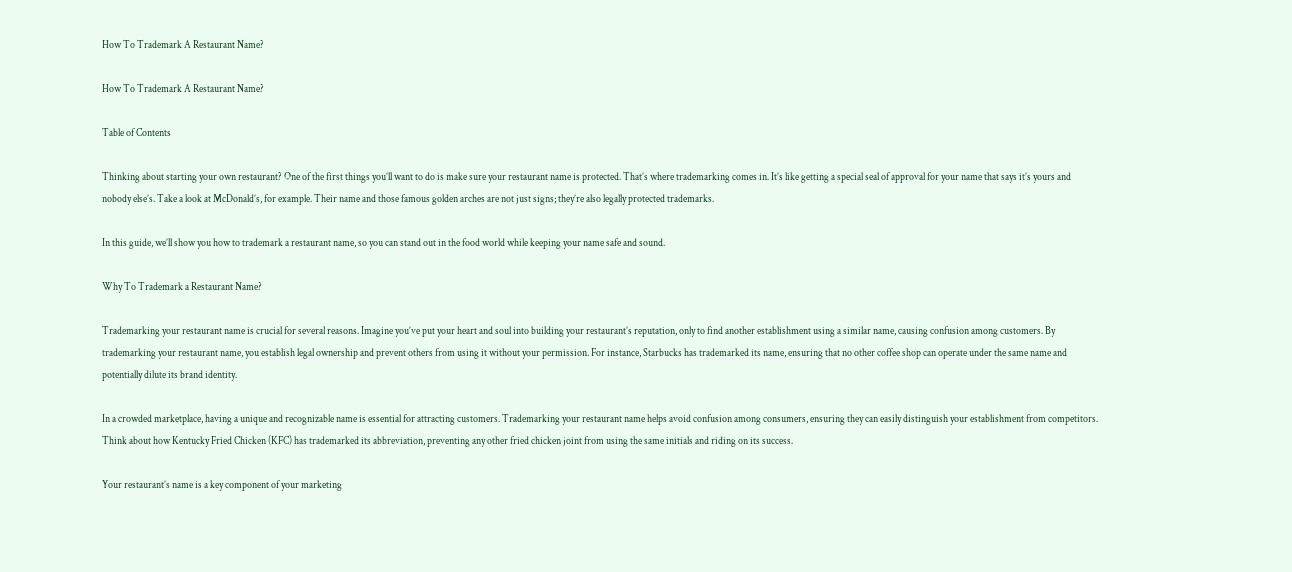How To Trademark A Restaurant Name?

How To Trademark A Restaurant Name?

Table of Contents

Thinking about starting your own restaurant? One of the first things you’ll want to do is make sure your restaurant name is protected. That’s where trademarking comes in. It’s like getting a special seal of approval for your name that says it’s yours and nobody else’s. Take a look at McDonald’s, for example. Their name and those famous golden arches are not just signs; they’re also legally protected trademarks.

In this guide, we’ll show you how to trademark a restaurant name, so you can stand out in the food world while keeping your name safe and sound.

Why To Trademark a Restaurant Name?

Trademarking your restaurant name is crucial for several reasons. Imagine you’ve put your heart and soul into building your restaurant’s reputation, only to find another establishment using a similar name, causing confusion among customers. By trademarking your restaurant name, you establish legal ownership and prevent others from using it without your permission. For instance, Starbucks has trademarked its name, ensuring that no other coffee shop can operate under the same name and potentially dilute its brand identity.

In a crowded marketplace, having a unique and recognizable name is essential for attracting customers. Trademarking your restaurant name helps avoid confusion among consumers, ensuring they can easily distinguish your establishment from competitors. Think about how Kentucky Fried Chicken (KFC) has trademarked its abbreviation, preventing any other fried chicken joint from using the same initials and riding on its success.

Your restaurant’s name is a key component of your marketing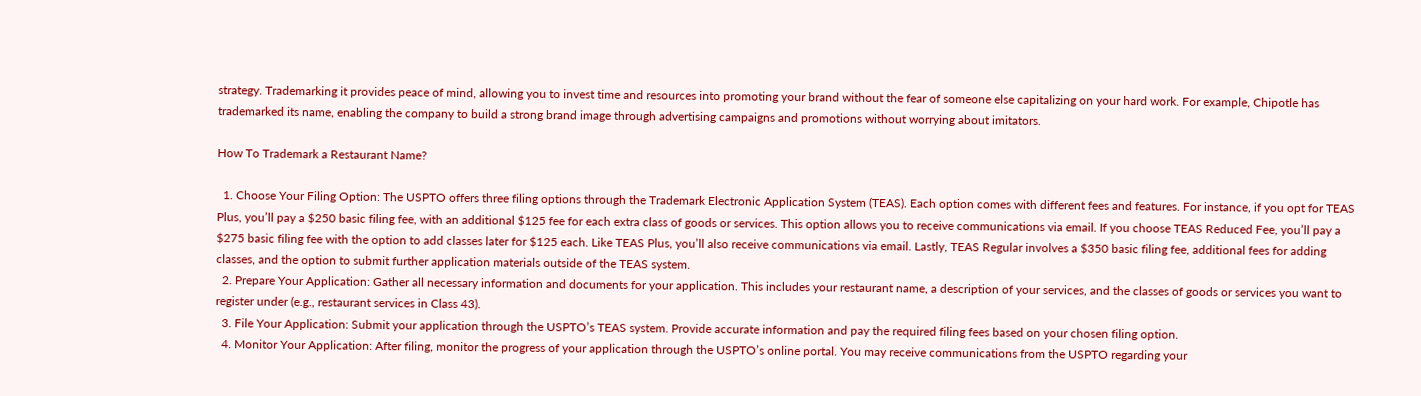strategy. Trademarking it provides peace of mind, allowing you to invest time and resources into promoting your brand without the fear of someone else capitalizing on your hard work. For example, Chipotle has trademarked its name, enabling the company to build a strong brand image through advertising campaigns and promotions without worrying about imitators.

How To Trademark a Restaurant Name?

  1. Choose Your Filing Option: The USPTO offers three filing options through the Trademark Electronic Application System (TEAS). Each option comes with different fees and features. For instance, if you opt for TEAS Plus, you’ll pay a $250 basic filing fee, with an additional $125 fee for each extra class of goods or services. This option allows you to receive communications via email. If you choose TEAS Reduced Fee, you’ll pay a $275 basic filing fee with the option to add classes later for $125 each. Like TEAS Plus, you’ll also receive communications via email. Lastly, TEAS Regular involves a $350 basic filing fee, additional fees for adding classes, and the option to submit further application materials outside of the TEAS system.
  2. Prepare Your Application: Gather all necessary information and documents for your application. This includes your restaurant name, a description of your services, and the classes of goods or services you want to register under (e.g., restaurant services in Class 43).
  3. File Your Application: Submit your application through the USPTO’s TEAS system. Provide accurate information and pay the required filing fees based on your chosen filing option.
  4. Monitor Your Application: After filing, monitor the progress of your application through the USPTO’s online portal. You may receive communications from the USPTO regarding your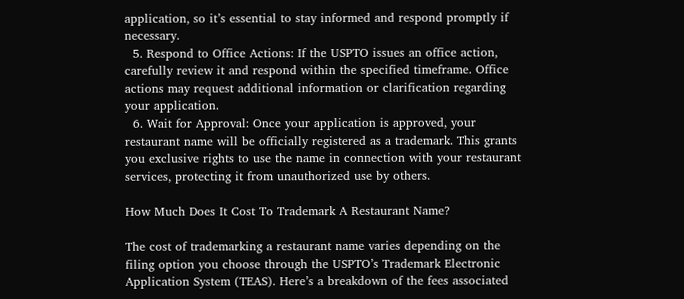application, so it’s essential to stay informed and respond promptly if necessary.
  5. Respond to Office Actions: If the USPTO issues an office action, carefully review it and respond within the specified timeframe. Office actions may request additional information or clarification regarding your application.
  6. Wait for Approval: Once your application is approved, your restaurant name will be officially registered as a trademark. This grants you exclusive rights to use the name in connection with your restaurant services, protecting it from unauthorized use by others.

How Much Does It Cost To Trademark A Restaurant Name?

The cost of trademarking a restaurant name varies depending on the filing option you choose through the USPTO’s Trademark Electronic Application System (TEAS). Here’s a breakdown of the fees associated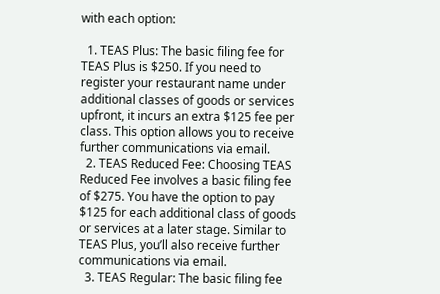with each option:

  1. TEAS Plus: The basic filing fee for TEAS Plus is $250. If you need to register your restaurant name under additional classes of goods or services upfront, it incurs an extra $125 fee per class. This option allows you to receive further communications via email.
  2. TEAS Reduced Fee: Choosing TEAS Reduced Fee involves a basic filing fee of $275. You have the option to pay $125 for each additional class of goods or services at a later stage. Similar to TEAS Plus, you’ll also receive further communications via email.
  3. TEAS Regular: The basic filing fee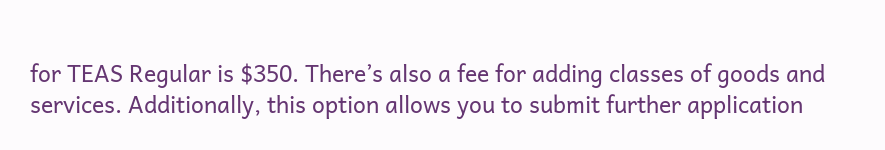for TEAS Regular is $350. There’s also a fee for adding classes of goods and services. Additionally, this option allows you to submit further application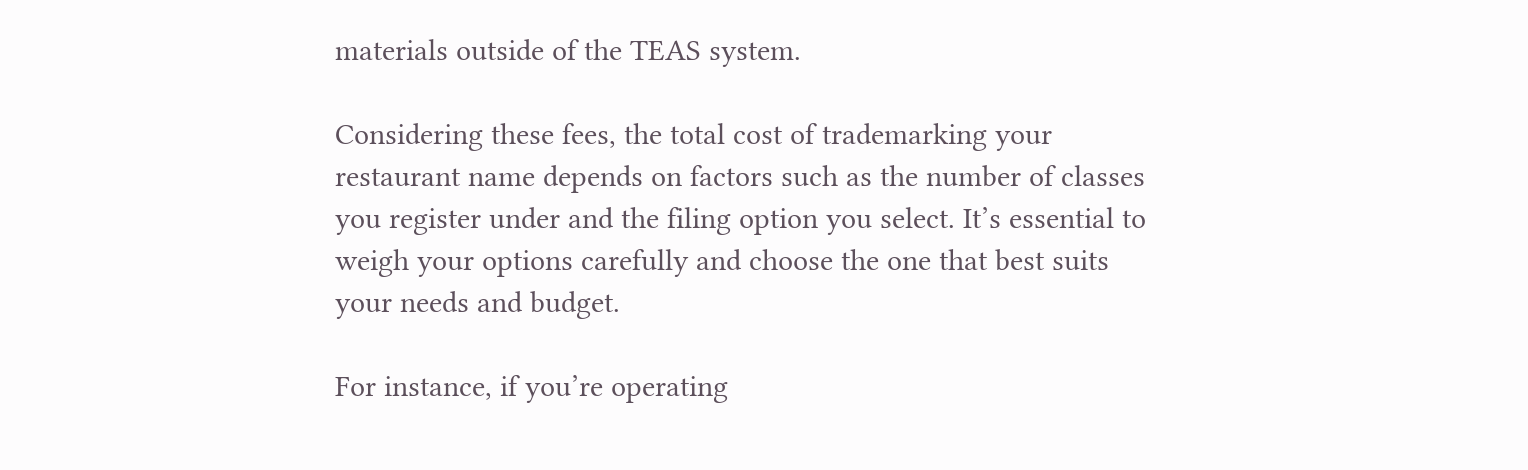materials outside of the TEAS system.

Considering these fees, the total cost of trademarking your restaurant name depends on factors such as the number of classes you register under and the filing option you select. It’s essential to weigh your options carefully and choose the one that best suits your needs and budget.

For instance, if you’re operating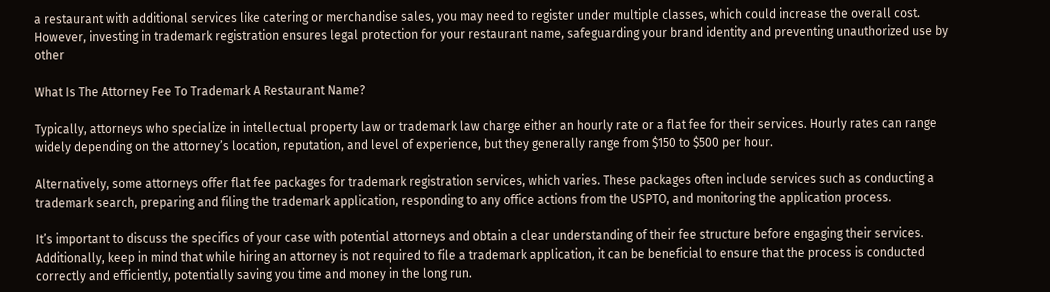a restaurant with additional services like catering or merchandise sales, you may need to register under multiple classes, which could increase the overall cost. However, investing in trademark registration ensures legal protection for your restaurant name, safeguarding your brand identity and preventing unauthorized use by other

What Is The Attorney Fee To Trademark A Restaurant Name?

Typically, attorneys who specialize in intellectual property law or trademark law charge either an hourly rate or a flat fee for their services. Hourly rates can range widely depending on the attorney’s location, reputation, and level of experience, but they generally range from $150 to $500 per hour.

Alternatively, some attorneys offer flat fee packages for trademark registration services, which varies. These packages often include services such as conducting a trademark search, preparing and filing the trademark application, responding to any office actions from the USPTO, and monitoring the application process.

It’s important to discuss the specifics of your case with potential attorneys and obtain a clear understanding of their fee structure before engaging their services. Additionally, keep in mind that while hiring an attorney is not required to file a trademark application, it can be beneficial to ensure that the process is conducted correctly and efficiently, potentially saving you time and money in the long run.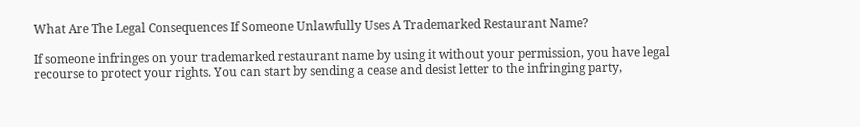What Are The Legal Consequences If Someone Unlawfully Uses A Trademarked Restaurant Name?

If someone infringes on your trademarked restaurant name by using it without your permission, you have legal recourse to protect your rights. You can start by sending a cease and desist letter to the infringing party,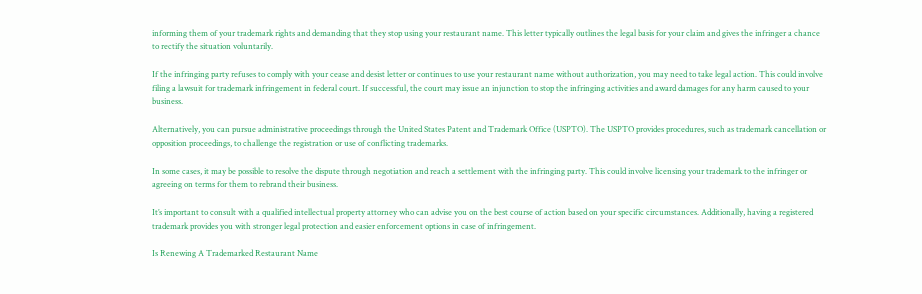informing them of your trademark rights and demanding that they stop using your restaurant name. This letter typically outlines the legal basis for your claim and gives the infringer a chance to rectify the situation voluntarily.

If the infringing party refuses to comply with your cease and desist letter or continues to use your restaurant name without authorization, you may need to take legal action. This could involve filing a lawsuit for trademark infringement in federal court. If successful, the court may issue an injunction to stop the infringing activities and award damages for any harm caused to your business.

Alternatively, you can pursue administrative proceedings through the United States Patent and Trademark Office (USPTO). The USPTO provides procedures, such as trademark cancellation or opposition proceedings, to challenge the registration or use of conflicting trademarks.

In some cases, it may be possible to resolve the dispute through negotiation and reach a settlement with the infringing party. This could involve licensing your trademark to the infringer or agreeing on terms for them to rebrand their business.

It’s important to consult with a qualified intellectual property attorney who can advise you on the best course of action based on your specific circumstances. Additionally, having a registered trademark provides you with stronger legal protection and easier enforcement options in case of infringement.

Is Renewing A Trademarked Restaurant Name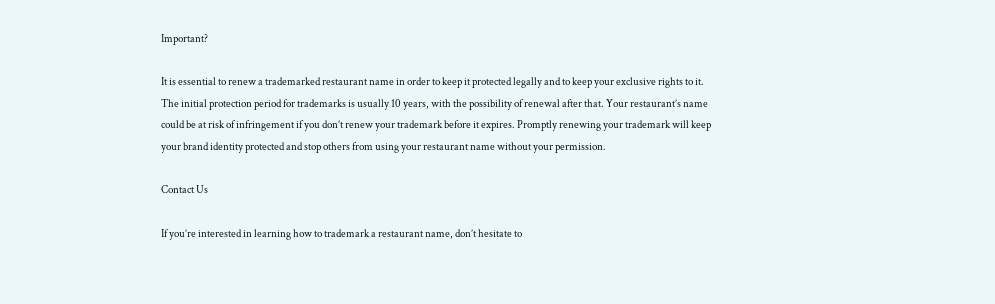Important?

It is essential to renew a trademarked restaurant name in order to keep it protected legally and to keep your exclusive rights to it. The initial protection period for trademarks is usually 10 years, with the possibility of renewal after that. Your restaurant’s name could be at risk of infringement if you don’t renew your trademark before it expires. Promptly renewing your trademark will keep your brand identity protected and stop others from using your restaurant name without your permission.

Contact Us

If you’re interested in learning how to trademark a restaurant name, don’t hesitate to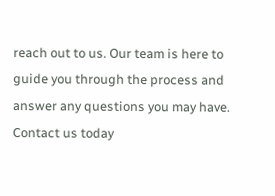reach out to us. Our team is here to guide you through the process and answer any questions you may have. Contact us today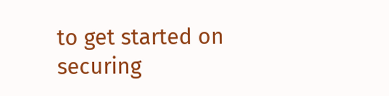to get started on securing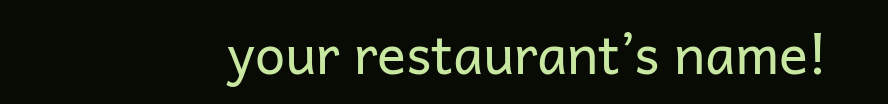your restaurant’s name!